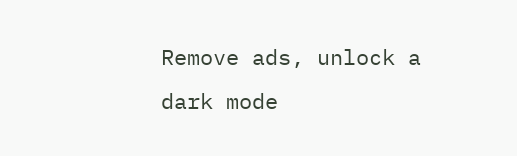Remove ads, unlock a dark mode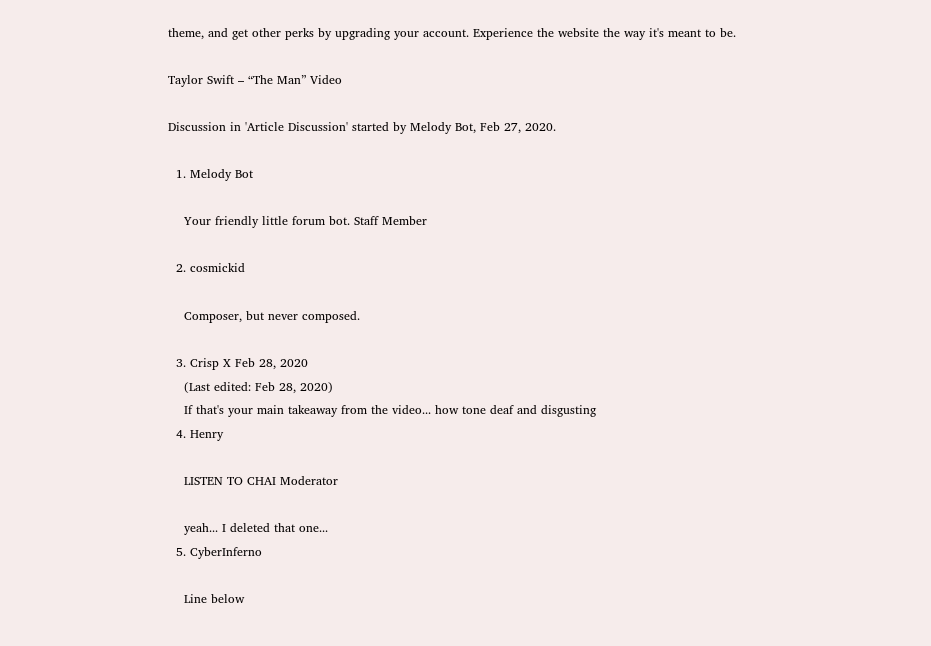theme, and get other perks by upgrading your account. Experience the website the way it's meant to be.

Taylor Swift – “The Man” Video

Discussion in 'Article Discussion' started by Melody Bot, Feb 27, 2020.

  1. Melody Bot

    Your friendly little forum bot. Staff Member

  2. cosmickid

    Composer, but never composed.

  3. Crisp X Feb 28, 2020
    (Last edited: Feb 28, 2020)
    If that's your main takeaway from the video... how tone deaf and disgusting
  4. Henry

    LISTEN TO CHAI Moderator

    yeah... I deleted that one...
  5. CyberInferno

    Line below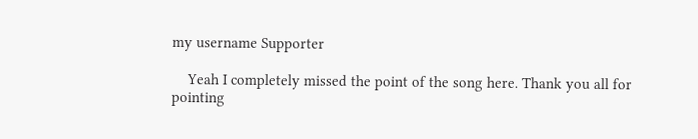my username Supporter

    Yeah I completely missed the point of the song here. Thank you all for pointing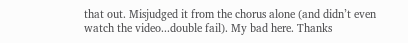that out. Misjudged it from the chorus alone (and didn’t even watch the video...double fail). My bad here. Thanks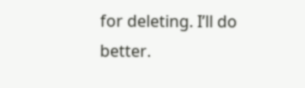for deleting. I’ll do better.